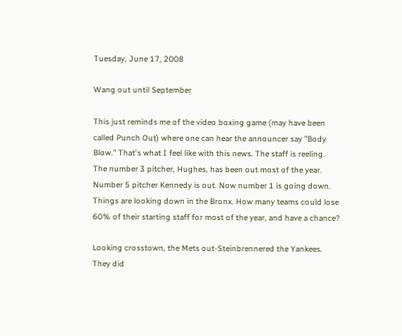Tuesday, June 17, 2008

Wang out until September

This just reminds me of the video boxing game (may have been called Punch Out) where one can hear the announcer say "Body Blow." That's what I feel like with this news. The staff is reeling. The number 3 pitcher, Hughes, has been out most of the year. Number 5 pitcher Kennedy is out. Now number 1 is going down. Things are looking down in the Bronx. How many teams could lose 60% of their starting staff for most of the year, and have a chance?

Looking crosstown, the Mets out-Steinbrennered the Yankees. They did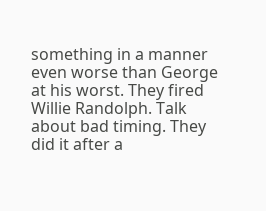something in a manner even worse than George at his worst. They fired Willie Randolph. Talk about bad timing. They did it after a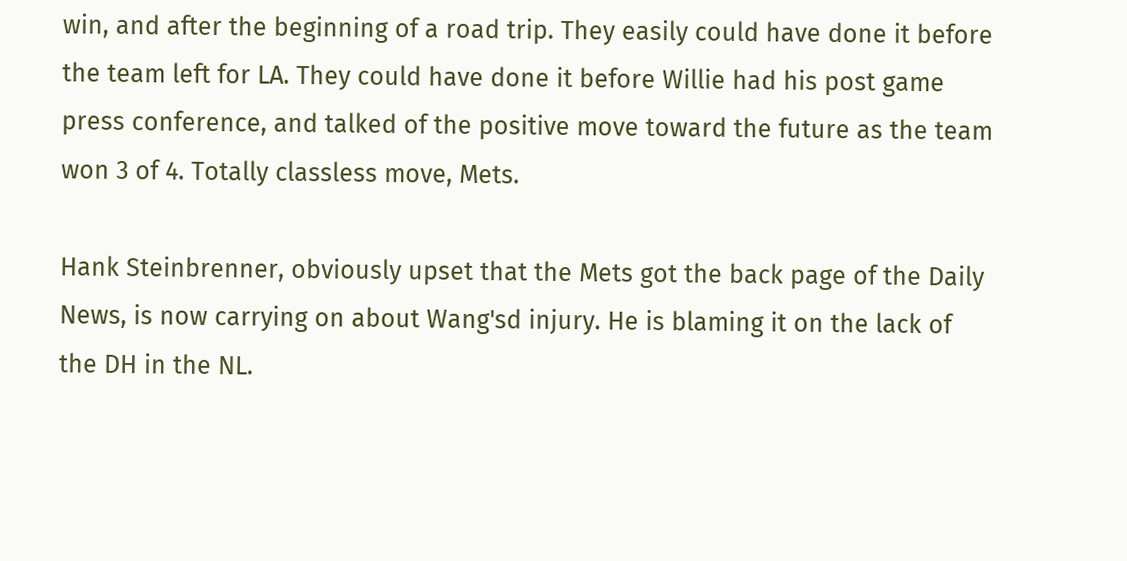win, and after the beginning of a road trip. They easily could have done it before the team left for LA. They could have done it before Willie had his post game press conference, and talked of the positive move toward the future as the team won 3 of 4. Totally classless move, Mets.

Hank Steinbrenner, obviously upset that the Mets got the back page of the Daily News, is now carrying on about Wang'sd injury. He is blaming it on the lack of the DH in the NL.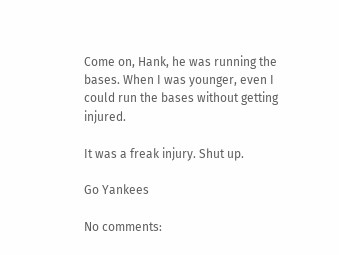Come on, Hank, he was running the bases. When I was younger, even I could run the bases without getting injured.

It was a freak injury. Shut up.

Go Yankees

No comments: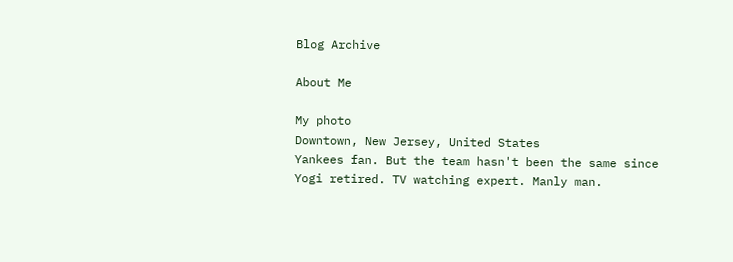Blog Archive

About Me

My photo
Downtown, New Jersey, United States
Yankees fan. But the team hasn't been the same since Yogi retired. TV watching expert. Manly man.